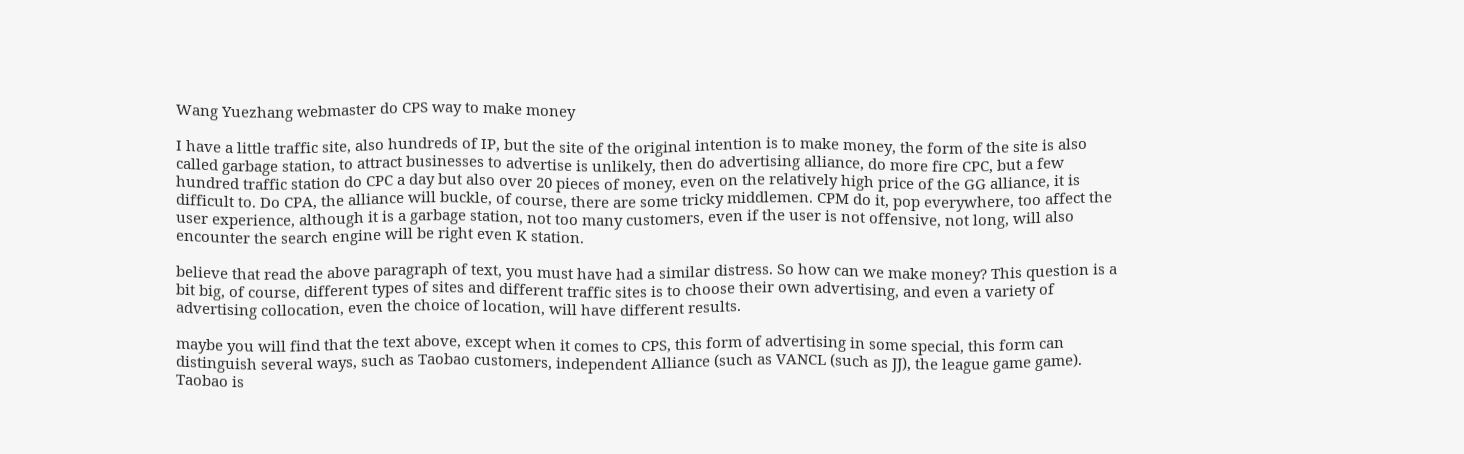Wang Yuezhang webmaster do CPS way to make money

I have a little traffic site, also hundreds of IP, but the site of the original intention is to make money, the form of the site is also called garbage station, to attract businesses to advertise is unlikely, then do advertising alliance, do more fire CPC, but a few hundred traffic station do CPC a day but also over 20 pieces of money, even on the relatively high price of the GG alliance, it is difficult to. Do CPA, the alliance will buckle, of course, there are some tricky middlemen. CPM do it, pop everywhere, too affect the user experience, although it is a garbage station, not too many customers, even if the user is not offensive, not long, will also encounter the search engine will be right even K station.

believe that read the above paragraph of text, you must have had a similar distress. So how can we make money? This question is a bit big, of course, different types of sites and different traffic sites is to choose their own advertising, and even a variety of advertising collocation, even the choice of location, will have different results.

maybe you will find that the text above, except when it comes to CPS, this form of advertising in some special, this form can distinguish several ways, such as Taobao customers, independent Alliance (such as VANCL (such as JJ), the league game game). Taobao is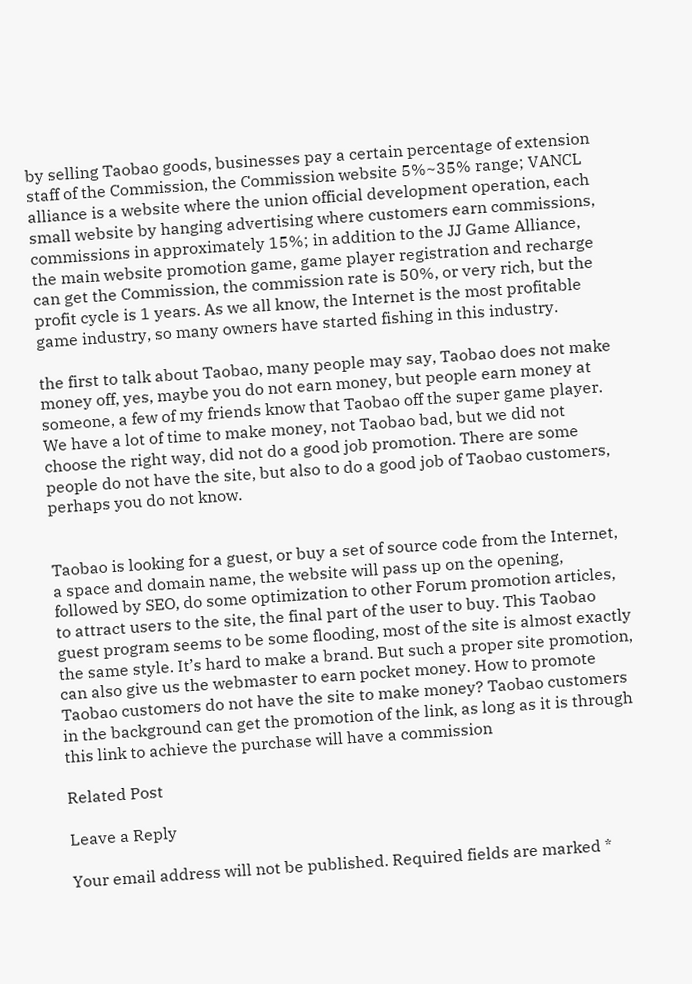by selling Taobao goods, businesses pay a certain percentage of extension staff of the Commission, the Commission website 5%~35% range; VANCL alliance is a website where the union official development operation, each small website by hanging advertising where customers earn commissions, commissions in approximately 15%; in addition to the JJ Game Alliance, the main website promotion game, game player registration and recharge can get the Commission, the commission rate is 50%, or very rich, but the profit cycle is 1 years. As we all know, the Internet is the most profitable game industry, so many owners have started fishing in this industry.

the first to talk about Taobao, many people may say, Taobao does not make money off, yes, maybe you do not earn money, but people earn money at someone, a few of my friends know that Taobao off the super game player. We have a lot of time to make money, not Taobao bad, but we did not choose the right way, did not do a good job promotion. There are some people do not have the site, but also to do a good job of Taobao customers, perhaps you do not know.


Taobao is looking for a guest, or buy a set of source code from the Internet, a space and domain name, the website will pass up on the opening, followed by SEO, do some optimization to other Forum promotion articles, to attract users to the site, the final part of the user to buy. This Taobao guest program seems to be some flooding, most of the site is almost exactly the same style. It’s hard to make a brand. But such a proper site promotion, can also give us the webmaster to earn pocket money. How to promote Taobao customers do not have the site to make money? Taobao customers in the background can get the promotion of the link, as long as it is through this link to achieve the purchase will have a commission

Related Post

Leave a Reply

Your email address will not be published. Required fields are marked *